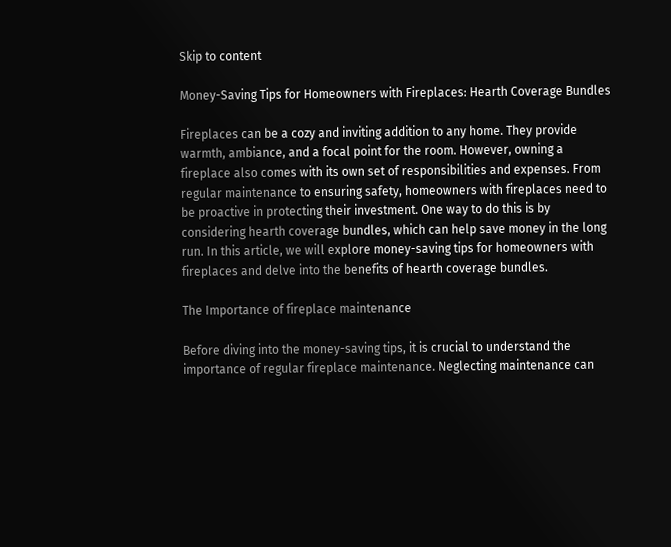Skip to content

Money-Saving Tips for Homeowners with Fireplaces: Hearth Coverage Bundles

Fireplaces can be a cozy and inviting addition to any home. They provide warmth, ambiance, and a focal point for the room. However, owning a fireplace also comes with its own set of responsibilities and expenses. From regular maintenance to ensuring safety, homeowners with fireplaces need to be proactive in protecting their investment. One way to do this is by considering hearth coverage bundles, which can help save money in the long run. In this article, we will explore money-saving tips for homeowners with fireplaces and delve into the benefits of hearth coverage bundles.

The Importance of fireplace maintenance

Before diving into the money-saving tips, it is crucial to understand the importance of regular fireplace maintenance. Neglecting maintenance can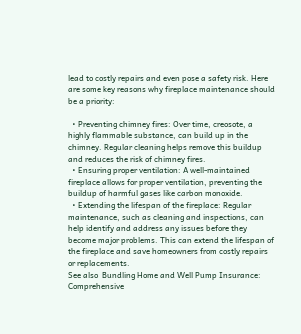lead to costly repairs and even pose a safety risk. Here are some key reasons why fireplace maintenance should be a priority:

  • Preventing chimney fires: Over time, creosote, a highly flammable substance, can build up in the chimney. Regular cleaning helps remove this buildup and reduces the risk of chimney fires.
  • Ensuring proper ventilation: A well-maintained fireplace allows for proper ventilation, preventing the buildup of harmful gases like carbon monoxide.
  • Extending the lifespan of the fireplace: Regular maintenance, such as cleaning and inspections, can help identify and address any issues before they become major problems. This can extend the lifespan of the fireplace and save homeowners from costly repairs or replacements.
See also  Bundling Home and Well Pump Insurance: Comprehensive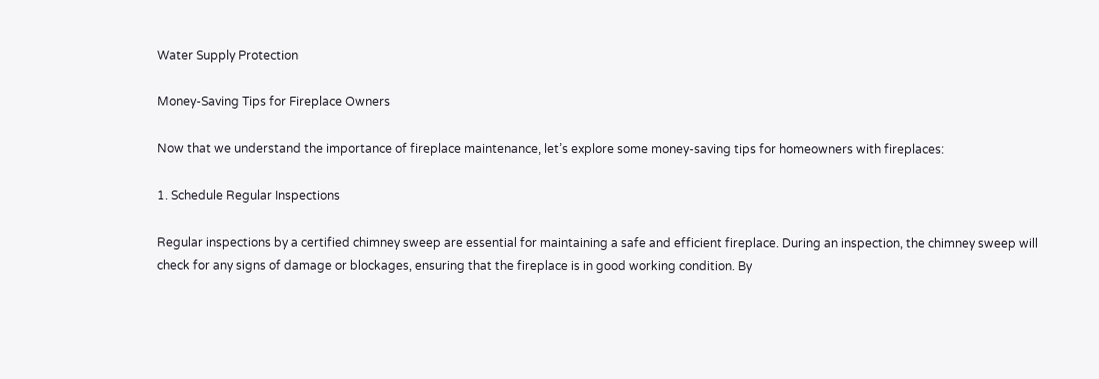Water Supply Protection

Money-Saving Tips for Fireplace Owners

Now that we understand the importance of fireplace maintenance, let’s explore some money-saving tips for homeowners with fireplaces:

1. Schedule Regular Inspections

Regular inspections by a certified chimney sweep are essential for maintaining a safe and efficient fireplace. During an inspection, the chimney sweep will check for any signs of damage or blockages, ensuring that the fireplace is in good working condition. By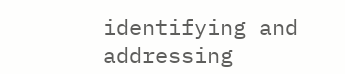identifying and addressing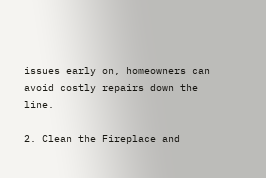issues early on, homeowners can avoid costly repairs down the line.

2. Clean the Fireplace and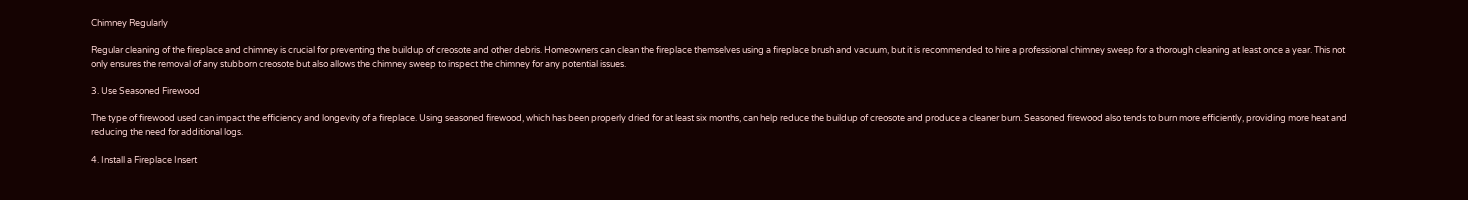Chimney Regularly

Regular cleaning of the fireplace and chimney is crucial for preventing the buildup of creosote and other debris. Homeowners can clean the fireplace themselves using a fireplace brush and vacuum, but it is recommended to hire a professional chimney sweep for a thorough cleaning at least once a year. This not only ensures the removal of any stubborn creosote but also allows the chimney sweep to inspect the chimney for any potential issues.

3. Use Seasoned Firewood

The type of firewood used can impact the efficiency and longevity of a fireplace. Using seasoned firewood, which has been properly dried for at least six months, can help reduce the buildup of creosote and produce a cleaner burn. Seasoned firewood also tends to burn more efficiently, providing more heat and reducing the need for additional logs.

4. Install a Fireplace Insert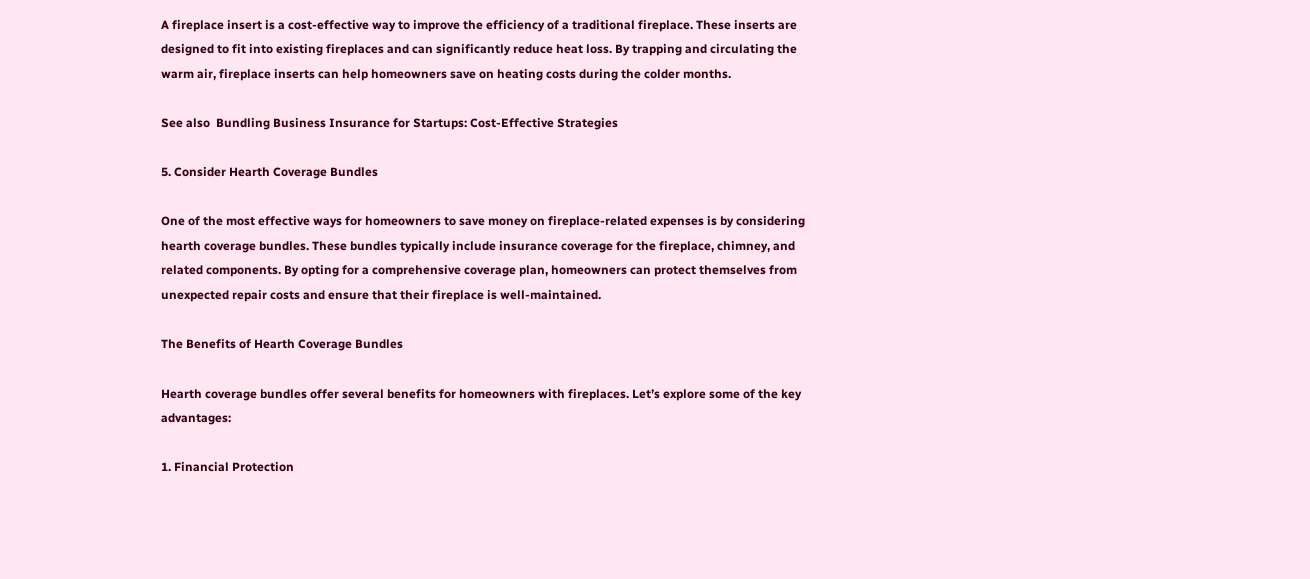A fireplace insert is a cost-effective way to improve the efficiency of a traditional fireplace. These inserts are designed to fit into existing fireplaces and can significantly reduce heat loss. By trapping and circulating the warm air, fireplace inserts can help homeowners save on heating costs during the colder months.

See also  Bundling Business Insurance for Startups: Cost-Effective Strategies

5. Consider Hearth Coverage Bundles

One of the most effective ways for homeowners to save money on fireplace-related expenses is by considering hearth coverage bundles. These bundles typically include insurance coverage for the fireplace, chimney, and related components. By opting for a comprehensive coverage plan, homeowners can protect themselves from unexpected repair costs and ensure that their fireplace is well-maintained.

The Benefits of Hearth Coverage Bundles

Hearth coverage bundles offer several benefits for homeowners with fireplaces. Let’s explore some of the key advantages:

1. Financial Protection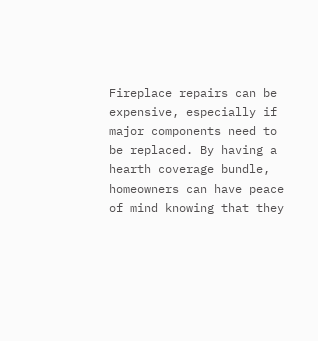Fireplace repairs can be expensive, especially if major components need to be replaced. By having a hearth coverage bundle, homeowners can have peace of mind knowing that they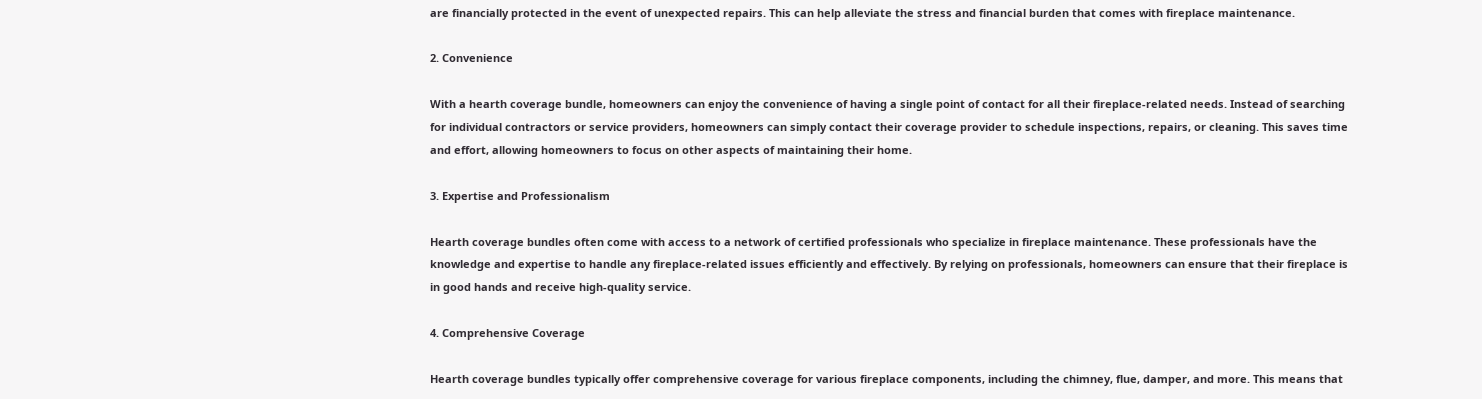are financially protected in the event of unexpected repairs. This can help alleviate the stress and financial burden that comes with fireplace maintenance.

2. Convenience

With a hearth coverage bundle, homeowners can enjoy the convenience of having a single point of contact for all their fireplace-related needs. Instead of searching for individual contractors or service providers, homeowners can simply contact their coverage provider to schedule inspections, repairs, or cleaning. This saves time and effort, allowing homeowners to focus on other aspects of maintaining their home.

3. Expertise and Professionalism

Hearth coverage bundles often come with access to a network of certified professionals who specialize in fireplace maintenance. These professionals have the knowledge and expertise to handle any fireplace-related issues efficiently and effectively. By relying on professionals, homeowners can ensure that their fireplace is in good hands and receive high-quality service.

4. Comprehensive Coverage

Hearth coverage bundles typically offer comprehensive coverage for various fireplace components, including the chimney, flue, damper, and more. This means that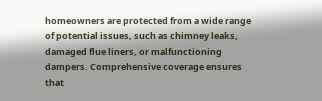homeowners are protected from a wide range of potential issues, such as chimney leaks, damaged flue liners, or malfunctioning dampers. Comprehensive coverage ensures that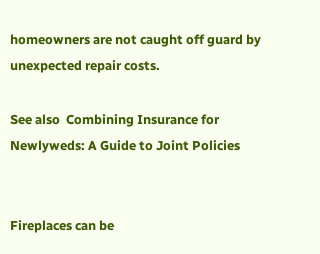homeowners are not caught off guard by unexpected repair costs.

See also  Combining Insurance for Newlyweds: A Guide to Joint Policies


Fireplaces can be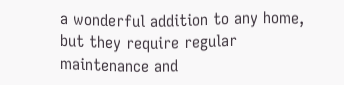a wonderful addition to any home, but they require regular maintenance and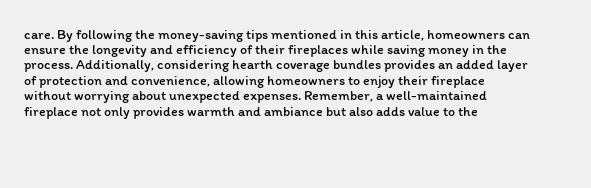care. By following the money-saving tips mentioned in this article, homeowners can ensure the longevity and efficiency of their fireplaces while saving money in the process. Additionally, considering hearth coverage bundles provides an added layer of protection and convenience, allowing homeowners to enjoy their fireplace without worrying about unexpected expenses. Remember, a well-maintained fireplace not only provides warmth and ambiance but also adds value to the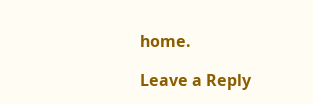home.

Leave a Reply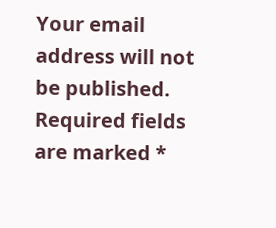Your email address will not be published. Required fields are marked *